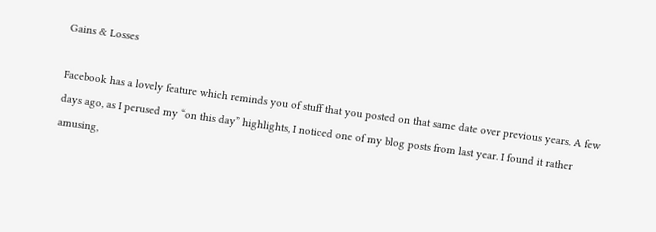Gains & Losses

Facebook has a lovely feature which reminds you of stuff that you posted on that same date over previous years. A few days ago, as I perused my “on this day” highlights, I noticed one of my blog posts from last year. I found it rather amusing,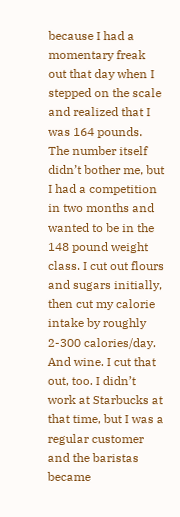because I had a momentary freak out that day when I stepped on the scale and realized that I was 164 pounds. The number itself didn’t bother me, but I had a competition in two months and wanted to be in the 148 pound weight class. I cut out flours and sugars initially, then cut my calorie intake by roughly 2-300 calories/day. And wine. I cut that out, too. I didn’t work at Starbucks at that time, but I was a regular customer and the baristas became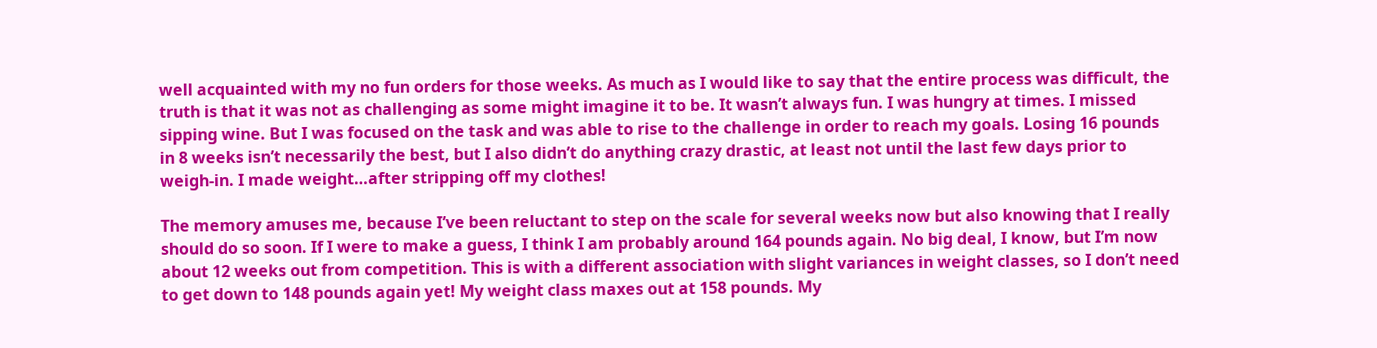well acquainted with my no fun orders for those weeks. As much as I would like to say that the entire process was difficult, the truth is that it was not as challenging as some might imagine it to be. It wasn’t always fun. I was hungry at times. I missed sipping wine. But I was focused on the task and was able to rise to the challenge in order to reach my goals. Losing 16 pounds in 8 weeks isn’t necessarily the best, but I also didn’t do anything crazy drastic, at least not until the last few days prior to weigh-in. I made weight…after stripping off my clothes!

The memory amuses me, because I’ve been reluctant to step on the scale for several weeks now but also knowing that I really should do so soon. If I were to make a guess, I think I am probably around 164 pounds again. No big deal, I know, but I’m now about 12 weeks out from competition. This is with a different association with slight variances in weight classes, so I don’t need to get down to 148 pounds again yet! My weight class maxes out at 158 pounds. My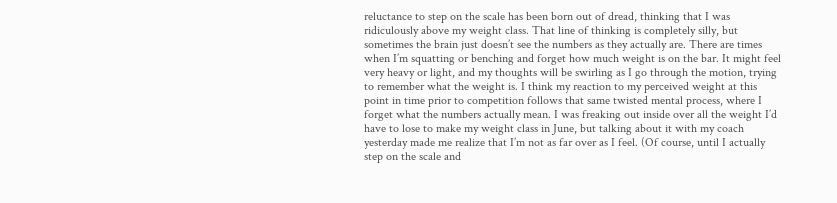reluctance to step on the scale has been born out of dread, thinking that I was ridiculously above my weight class. That line of thinking is completely silly, but sometimes the brain just doesn’t see the numbers as they actually are. There are times when I’m squatting or benching and forget how much weight is on the bar. It might feel very heavy or light, and my thoughts will be swirling as I go through the motion, trying to remember what the weight is. I think my reaction to my perceived weight at this point in time prior to competition follows that same twisted mental process, where I forget what the numbers actually mean. I was freaking out inside over all the weight I’d have to lose to make my weight class in June, but talking about it with my coach yesterday made me realize that I’m not as far over as I feel. (Of course, until I actually step on the scale and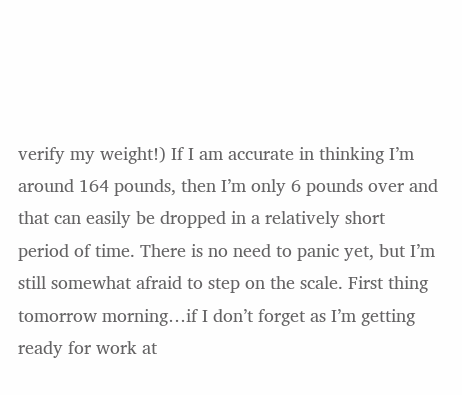verify my weight!) If I am accurate in thinking I’m around 164 pounds, then I’m only 6 pounds over and that can easily be dropped in a relatively short period of time. There is no need to panic yet, but I’m still somewhat afraid to step on the scale. First thing tomorrow morning…if I don’t forget as I’m getting ready for work at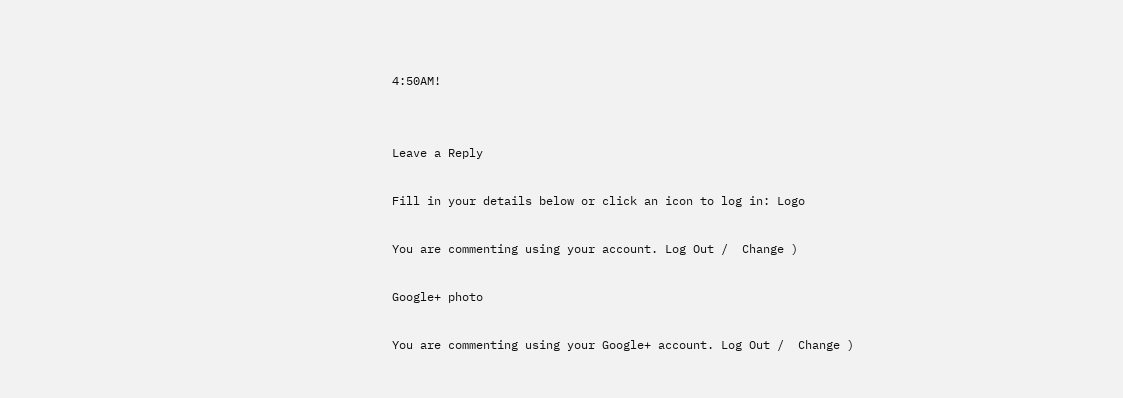4:50AM!


Leave a Reply

Fill in your details below or click an icon to log in: Logo

You are commenting using your account. Log Out /  Change )

Google+ photo

You are commenting using your Google+ account. Log Out /  Change )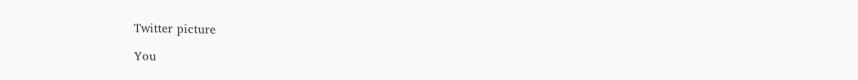Twitter picture

You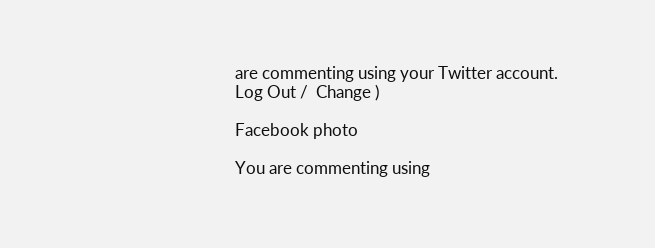are commenting using your Twitter account. Log Out /  Change )

Facebook photo

You are commenting using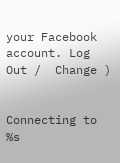your Facebook account. Log Out /  Change )


Connecting to %s